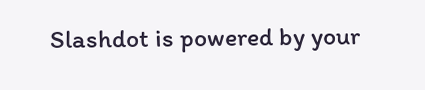Slashdot is powered by your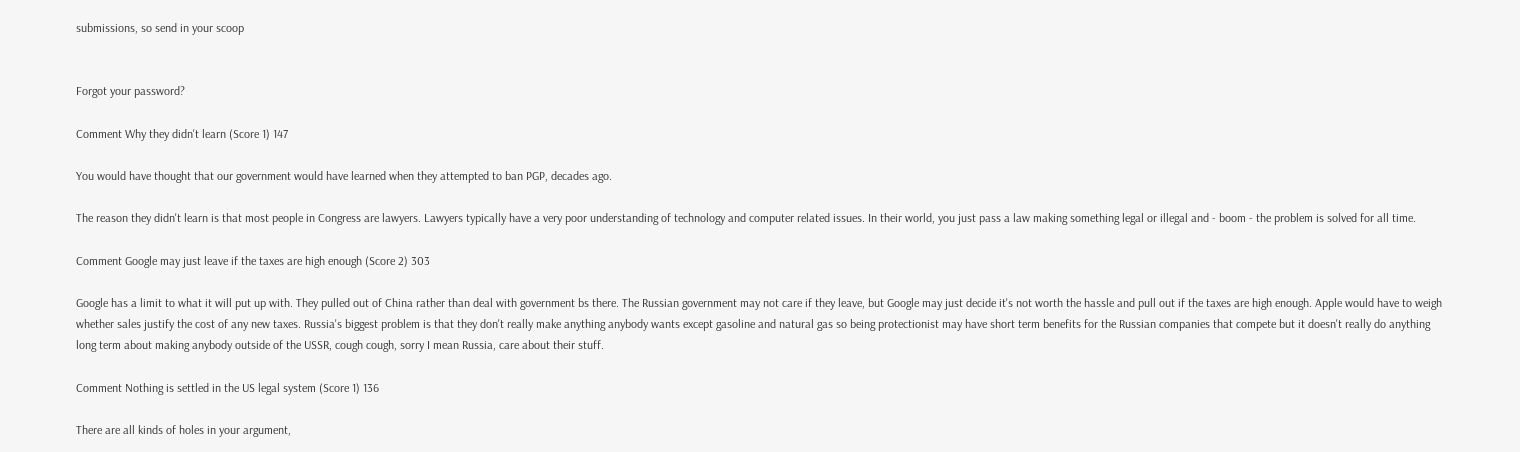submissions, so send in your scoop


Forgot your password?

Comment Why they didn't learn (Score 1) 147

You would have thought that our government would have learned when they attempted to ban PGP, decades ago.

The reason they didn't learn is that most people in Congress are lawyers. Lawyers typically have a very poor understanding of technology and computer related issues. In their world, you just pass a law making something legal or illegal and - boom - the problem is solved for all time.

Comment Google may just leave if the taxes are high enough (Score 2) 303

Google has a limit to what it will put up with. They pulled out of China rather than deal with government bs there. The Russian government may not care if they leave, but Google may just decide it's not worth the hassle and pull out if the taxes are high enough. Apple would have to weigh whether sales justify the cost of any new taxes. Russia's biggest problem is that they don't really make anything anybody wants except gasoline and natural gas so being protectionist may have short term benefits for the Russian companies that compete but it doesn't really do anything long term about making anybody outside of the USSR, cough cough, sorry I mean Russia, care about their stuff.

Comment Nothing is settled in the US legal system (Score 1) 136

There are all kinds of holes in your argument,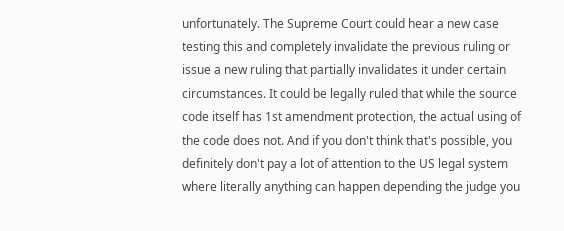unfortunately. The Supreme Court could hear a new case testing this and completely invalidate the previous ruling or issue a new ruling that partially invalidates it under certain circumstances. It could be legally ruled that while the source code itself has 1st amendment protection, the actual using of the code does not. And if you don't think that's possible, you definitely don't pay a lot of attention to the US legal system where literally anything can happen depending the judge you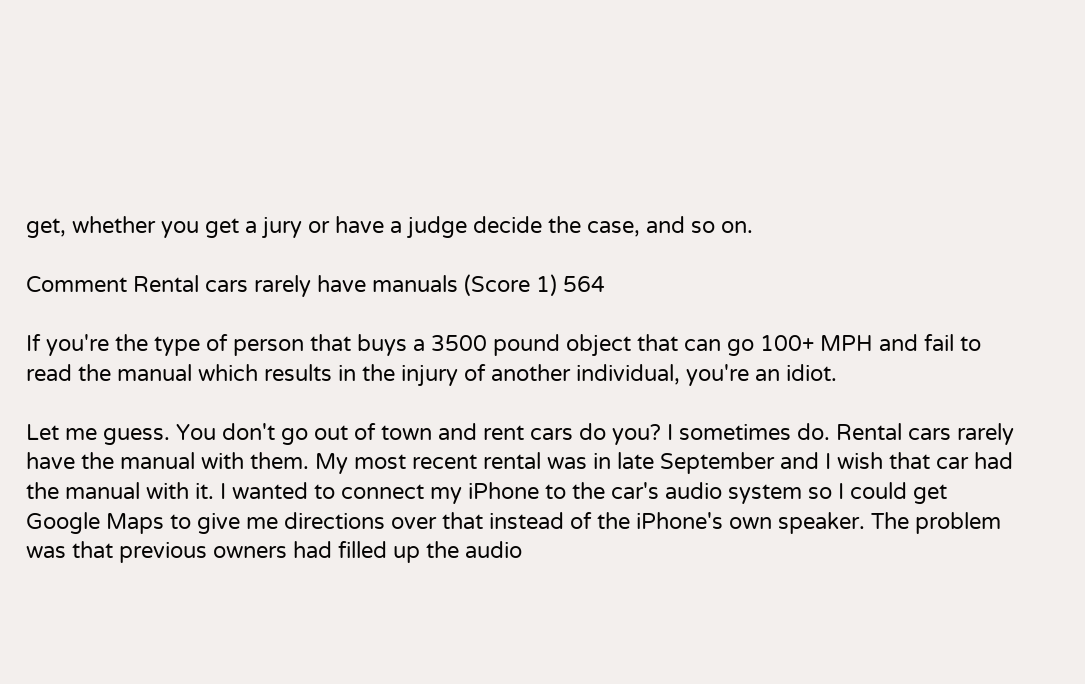get, whether you get a jury or have a judge decide the case, and so on.

Comment Rental cars rarely have manuals (Score 1) 564

If you're the type of person that buys a 3500 pound object that can go 100+ MPH and fail to read the manual which results in the injury of another individual, you're an idiot.

Let me guess. You don't go out of town and rent cars do you? I sometimes do. Rental cars rarely have the manual with them. My most recent rental was in late September and I wish that car had the manual with it. I wanted to connect my iPhone to the car's audio system so I could get Google Maps to give me directions over that instead of the iPhone's own speaker. The problem was that previous owners had filled up the audio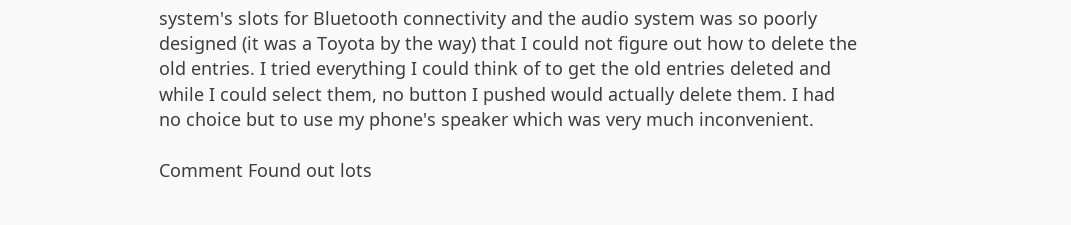system's slots for Bluetooth connectivity and the audio system was so poorly designed (it was a Toyota by the way) that I could not figure out how to delete the old entries. I tried everything I could think of to get the old entries deleted and while I could select them, no button I pushed would actually delete them. I had no choice but to use my phone's speaker which was very much inconvenient.

Comment Found out lots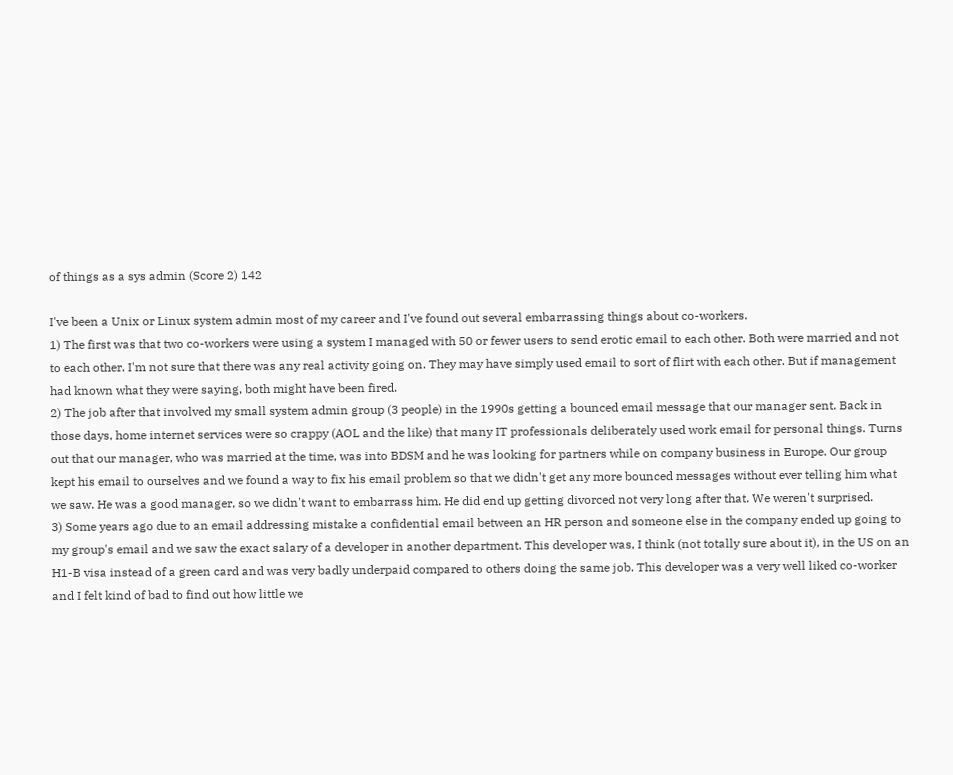of things as a sys admin (Score 2) 142

I've been a Unix or Linux system admin most of my career and I've found out several embarrassing things about co-workers.
1) The first was that two co-workers were using a system I managed with 50 or fewer users to send erotic email to each other. Both were married and not to each other. I'm not sure that there was any real activity going on. They may have simply used email to sort of flirt with each other. But if management had known what they were saying, both might have been fired.
2) The job after that involved my small system admin group (3 people) in the 1990s getting a bounced email message that our manager sent. Back in those days, home internet services were so crappy (AOL and the like) that many IT professionals deliberately used work email for personal things. Turns out that our manager, who was married at the time, was into BDSM and he was looking for partners while on company business in Europe. Our group kept his email to ourselves and we found a way to fix his email problem so that we didn't get any more bounced messages without ever telling him what we saw. He was a good manager, so we didn't want to embarrass him. He did end up getting divorced not very long after that. We weren't surprised.
3) Some years ago due to an email addressing mistake a confidential email between an HR person and someone else in the company ended up going to my group's email and we saw the exact salary of a developer in another department. This developer was, I think (not totally sure about it), in the US on an H1-B visa instead of a green card and was very badly underpaid compared to others doing the same job. This developer was a very well liked co-worker and I felt kind of bad to find out how little we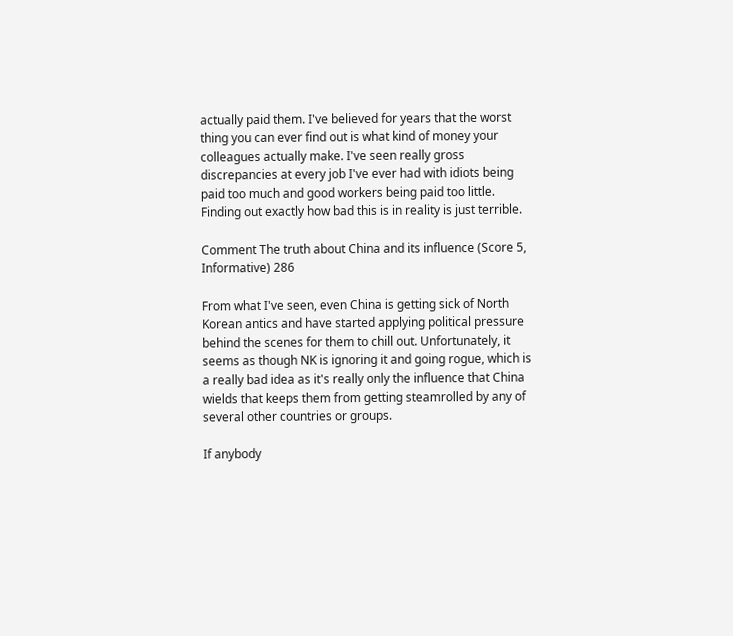actually paid them. I've believed for years that the worst thing you can ever find out is what kind of money your colleagues actually make. I've seen really gross discrepancies at every job I've ever had with idiots being paid too much and good workers being paid too little. Finding out exactly how bad this is in reality is just terrible.

Comment The truth about China and its influence (Score 5, Informative) 286

From what I've seen, even China is getting sick of North Korean antics and have started applying political pressure behind the scenes for them to chill out. Unfortunately, it seems as though NK is ignoring it and going rogue, which is a really bad idea as it's really only the influence that China wields that keeps them from getting steamrolled by any of several other countries or groups.

If anybody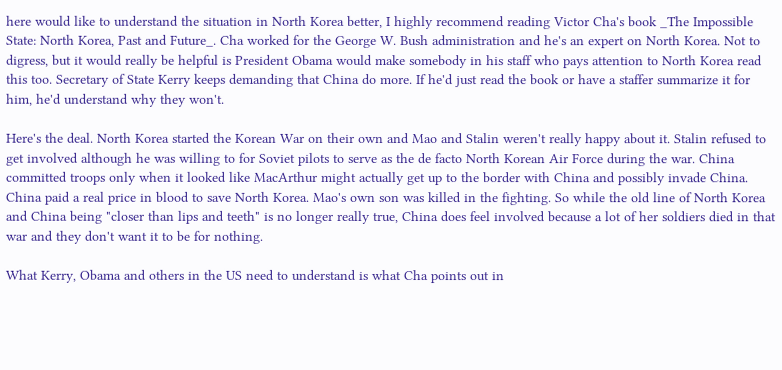here would like to understand the situation in North Korea better, I highly recommend reading Victor Cha's book _The Impossible State: North Korea, Past and Future_. Cha worked for the George W. Bush administration and he's an expert on North Korea. Not to digress, but it would really be helpful is President Obama would make somebody in his staff who pays attention to North Korea read this too. Secretary of State Kerry keeps demanding that China do more. If he'd just read the book or have a staffer summarize it for him, he'd understand why they won't.

Here's the deal. North Korea started the Korean War on their own and Mao and Stalin weren't really happy about it. Stalin refused to get involved although he was willing to for Soviet pilots to serve as the de facto North Korean Air Force during the war. China committed troops only when it looked like MacArthur might actually get up to the border with China and possibly invade China. China paid a real price in blood to save North Korea. Mao's own son was killed in the fighting. So while the old line of North Korea and China being "closer than lips and teeth" is no longer really true, China does feel involved because a lot of her soldiers died in that war and they don't want it to be for nothing.

What Kerry, Obama and others in the US need to understand is what Cha points out in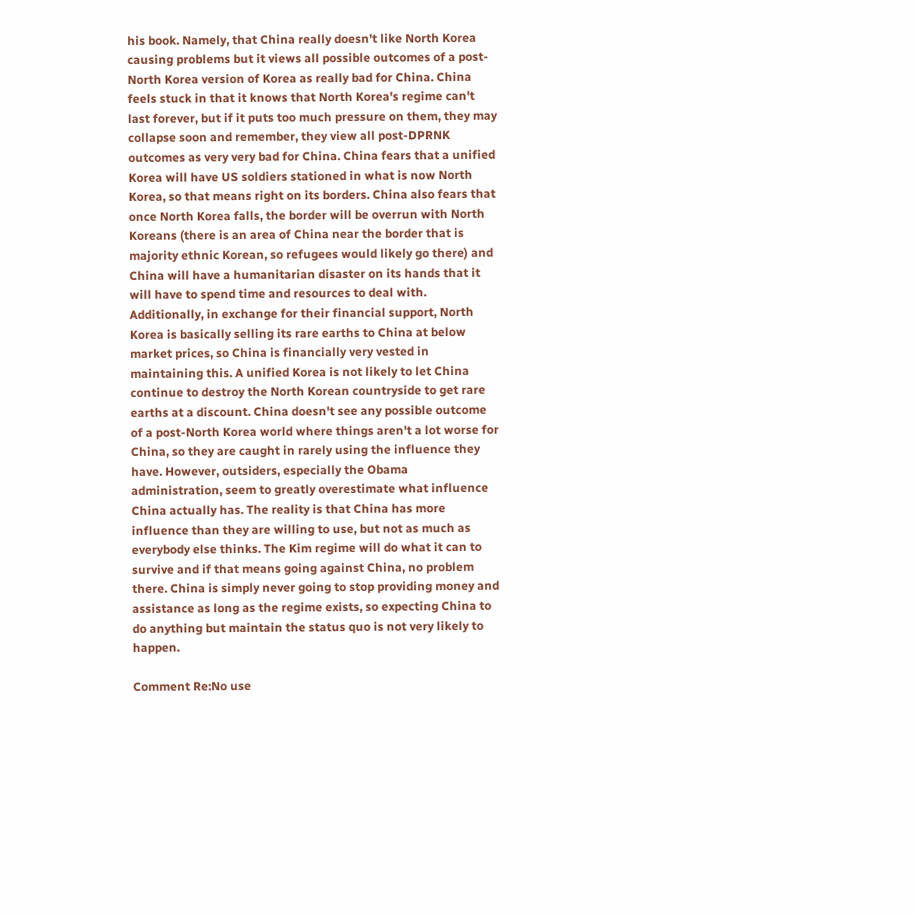his book. Namely, that China really doesn't like North Korea causing problems but it views all possible outcomes of a post-North Korea version of Korea as really bad for China. China feels stuck in that it knows that North Korea's regime can't last forever, but if it puts too much pressure on them, they may collapse soon and remember, they view all post-DPRNK outcomes as very very bad for China. China fears that a unified Korea will have US soldiers stationed in what is now North Korea, so that means right on its borders. China also fears that once North Korea falls, the border will be overrun with North Koreans (there is an area of China near the border that is majority ethnic Korean, so refugees would likely go there) and China will have a humanitarian disaster on its hands that it will have to spend time and resources to deal with. Additionally, in exchange for their financial support, North Korea is basically selling its rare earths to China at below market prices, so China is financially very vested in maintaining this. A unified Korea is not likely to let China continue to destroy the North Korean countryside to get rare earths at a discount. China doesn't see any possible outcome of a post-North Korea world where things aren't a lot worse for China, so they are caught in rarely using the influence they have. However, outsiders, especially the Obama administration, seem to greatly overestimate what influence China actually has. The reality is that China has more influence than they are willing to use, but not as much as everybody else thinks. The Kim regime will do what it can to survive and if that means going against China, no problem there. China is simply never going to stop providing money and assistance as long as the regime exists, so expecting China to do anything but maintain the status quo is not very likely to happen.

Comment Re:No use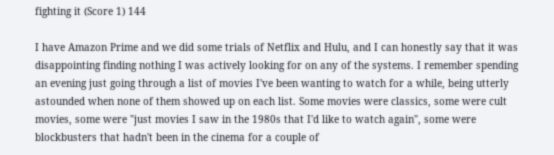fighting it (Score 1) 144

I have Amazon Prime and we did some trials of Netflix and Hulu, and I can honestly say that it was disappointing finding nothing I was actively looking for on any of the systems. I remember spending an evening just going through a list of movies I've been wanting to watch for a while, being utterly astounded when none of them showed up on each list. Some movies were classics, some were cult movies, some were "just movies I saw in the 1980s that I'd like to watch again", some were blockbusters that hadn't been in the cinema for a couple of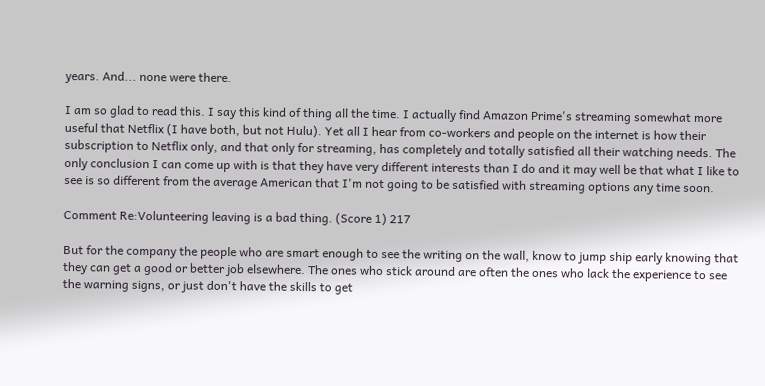years. And... none were there.

I am so glad to read this. I say this kind of thing all the time. I actually find Amazon Prime's streaming somewhat more useful that Netflix (I have both, but not Hulu). Yet all I hear from co-workers and people on the internet is how their subscription to Netflix only, and that only for streaming, has completely and totally satisfied all their watching needs. The only conclusion I can come up with is that they have very different interests than I do and it may well be that what I like to see is so different from the average American that I'm not going to be satisfied with streaming options any time soon.

Comment Re:Volunteering leaving is a bad thing. (Score 1) 217

But for the company the people who are smart enough to see the writing on the wall, know to jump ship early knowing that they can get a good or better job elsewhere. The ones who stick around are often the ones who lack the experience to see the warning signs, or just don't have the skills to get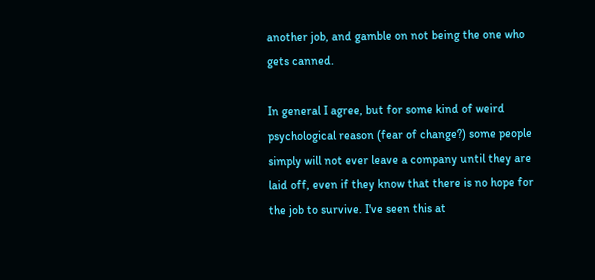another job, and gamble on not being the one who gets canned.

In general I agree, but for some kind of weird psychological reason (fear of change?) some people simply will not ever leave a company until they are laid off, even if they know that there is no hope for the job to survive. I've seen this at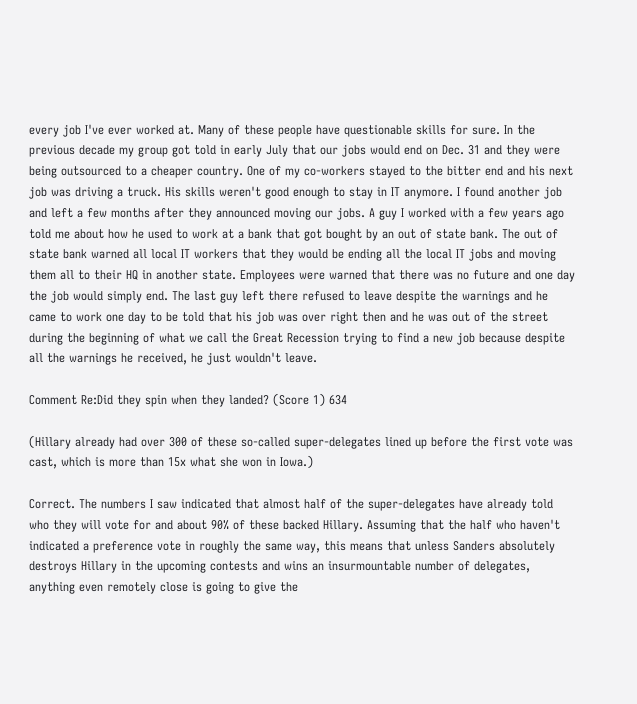every job I've ever worked at. Many of these people have questionable skills for sure. In the previous decade my group got told in early July that our jobs would end on Dec. 31 and they were being outsourced to a cheaper country. One of my co-workers stayed to the bitter end and his next job was driving a truck. His skills weren't good enough to stay in IT anymore. I found another job and left a few months after they announced moving our jobs. A guy I worked with a few years ago told me about how he used to work at a bank that got bought by an out of state bank. The out of state bank warned all local IT workers that they would be ending all the local IT jobs and moving them all to their HQ in another state. Employees were warned that there was no future and one day the job would simply end. The last guy left there refused to leave despite the warnings and he came to work one day to be told that his job was over right then and he was out of the street during the beginning of what we call the Great Recession trying to find a new job because despite all the warnings he received, he just wouldn't leave.

Comment Re:Did they spin when they landed? (Score 1) 634

(Hillary already had over 300 of these so-called super-delegates lined up before the first vote was cast, which is more than 15x what she won in Iowa.)

Correct. The numbers I saw indicated that almost half of the super-delegates have already told who they will vote for and about 90% of these backed Hillary. Assuming that the half who haven't indicated a preference vote in roughly the same way, this means that unless Sanders absolutely destroys Hillary in the upcoming contests and wins an insurmountable number of delegates, anything even remotely close is going to give the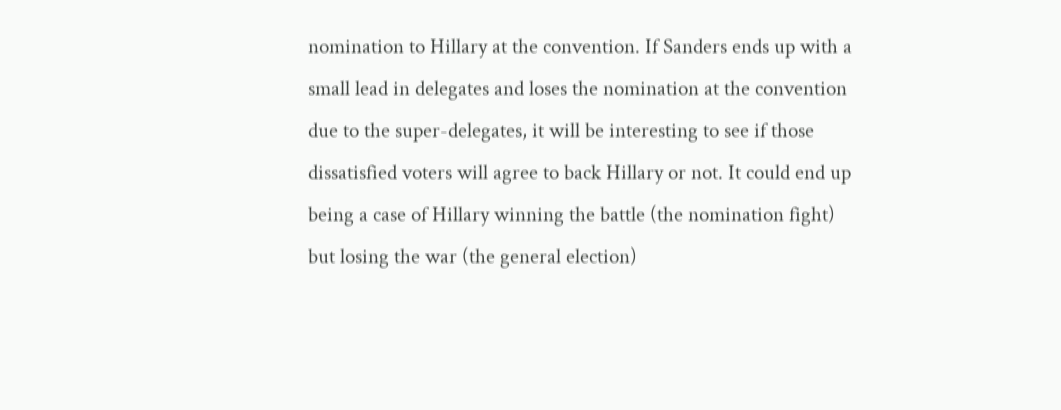nomination to Hillary at the convention. If Sanders ends up with a small lead in delegates and loses the nomination at the convention due to the super-delegates, it will be interesting to see if those dissatisfied voters will agree to back Hillary or not. It could end up being a case of Hillary winning the battle (the nomination fight) but losing the war (the general election)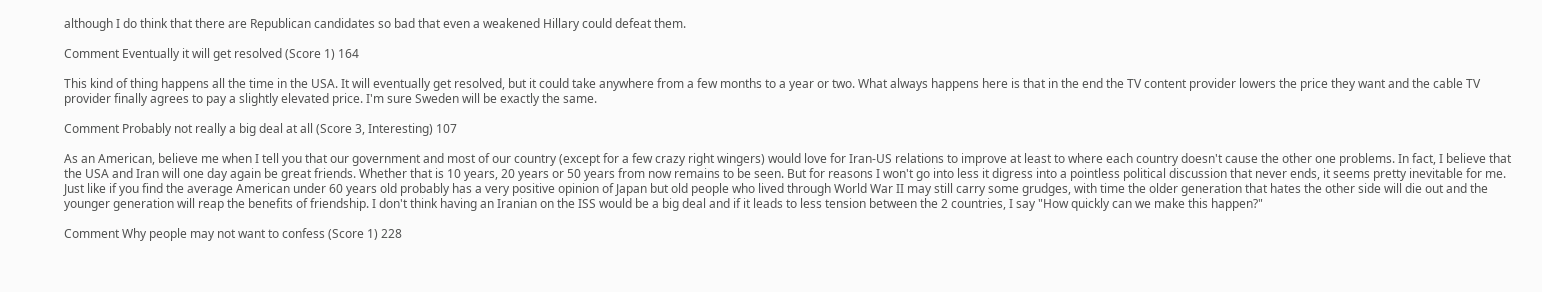although I do think that there are Republican candidates so bad that even a weakened Hillary could defeat them.

Comment Eventually it will get resolved (Score 1) 164

This kind of thing happens all the time in the USA. It will eventually get resolved, but it could take anywhere from a few months to a year or two. What always happens here is that in the end the TV content provider lowers the price they want and the cable TV provider finally agrees to pay a slightly elevated price. I'm sure Sweden will be exactly the same.

Comment Probably not really a big deal at all (Score 3, Interesting) 107

As an American, believe me when I tell you that our government and most of our country (except for a few crazy right wingers) would love for Iran-US relations to improve at least to where each country doesn't cause the other one problems. In fact, I believe that the USA and Iran will one day again be great friends. Whether that is 10 years, 20 years or 50 years from now remains to be seen. But for reasons I won't go into less it digress into a pointless political discussion that never ends, it seems pretty inevitable for me. Just like if you find the average American under 60 years old probably has a very positive opinion of Japan but old people who lived through World War II may still carry some grudges, with time the older generation that hates the other side will die out and the younger generation will reap the benefits of friendship. I don't think having an Iranian on the ISS would be a big deal and if it leads to less tension between the 2 countries, I say "How quickly can we make this happen?"

Comment Why people may not want to confess (Score 1) 228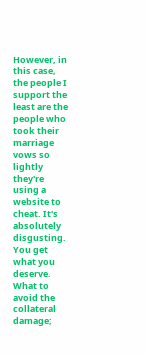However, in this case, the people I support the least are the people who took their marriage vows so lightly they're using a website to cheat. It's absolutely disgusting. You get what you deserve. What to avoid the collateral damage;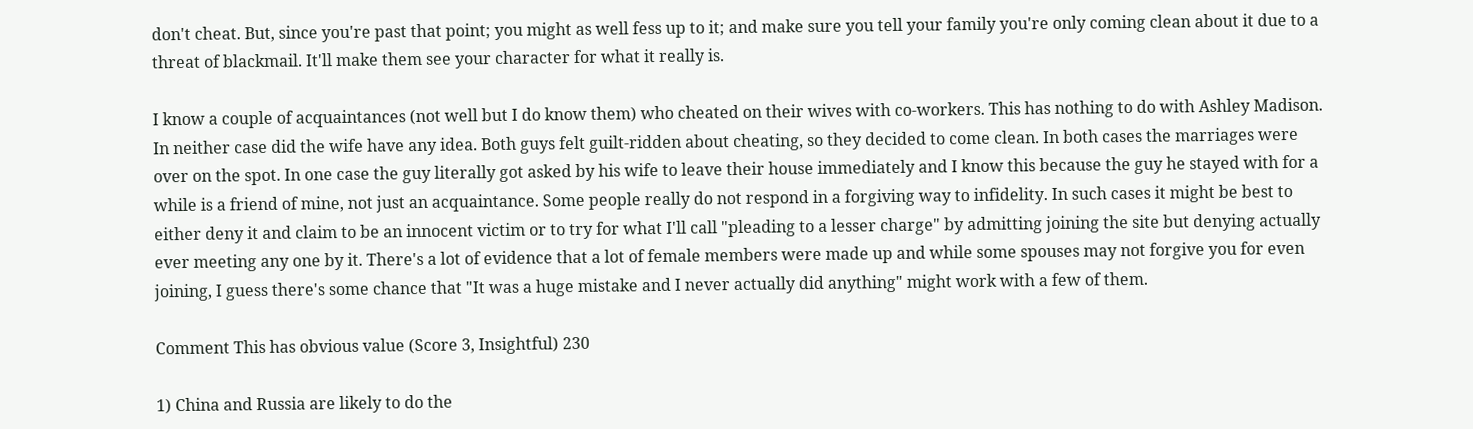don't cheat. But, since you're past that point; you might as well fess up to it; and make sure you tell your family you're only coming clean about it due to a threat of blackmail. It'll make them see your character for what it really is.

I know a couple of acquaintances (not well but I do know them) who cheated on their wives with co-workers. This has nothing to do with Ashley Madison. In neither case did the wife have any idea. Both guys felt guilt-ridden about cheating, so they decided to come clean. In both cases the marriages were over on the spot. In one case the guy literally got asked by his wife to leave their house immediately and I know this because the guy he stayed with for a while is a friend of mine, not just an acquaintance. Some people really do not respond in a forgiving way to infidelity. In such cases it might be best to either deny it and claim to be an innocent victim or to try for what I'll call "pleading to a lesser charge" by admitting joining the site but denying actually ever meeting any one by it. There's a lot of evidence that a lot of female members were made up and while some spouses may not forgive you for even joining, I guess there's some chance that "It was a huge mistake and I never actually did anything" might work with a few of them.

Comment This has obvious value (Score 3, Insightful) 230

1) China and Russia are likely to do the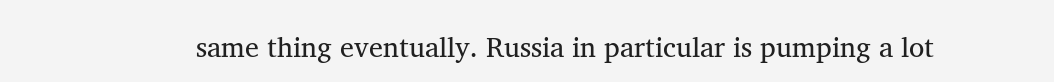same thing eventually. Russia in particular is pumping a lot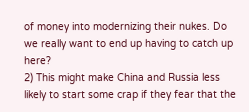of money into modernizing their nukes. Do we really want to end up having to catch up here?
2) This might make China and Russia less likely to start some crap if they fear that the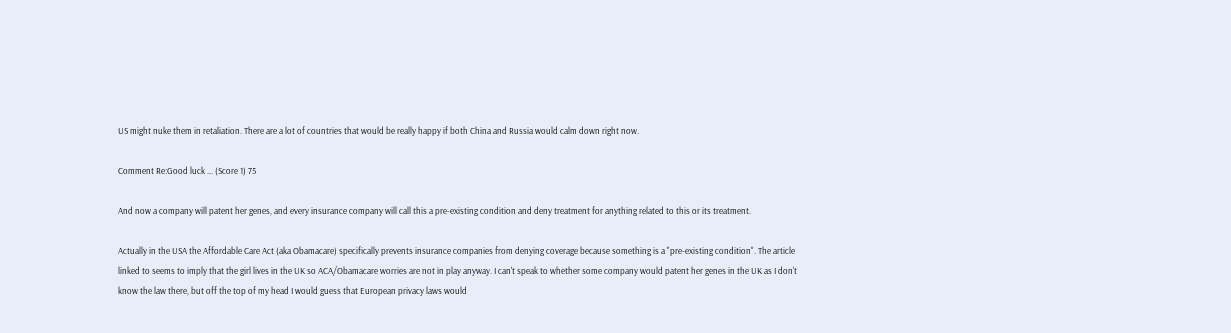US might nuke them in retaliation. There are a lot of countries that would be really happy if both China and Russia would calm down right now.

Comment Re:Good luck ... (Score 1) 75

And now a company will patent her genes, and every insurance company will call this a pre-existing condition and deny treatment for anything related to this or its treatment.

Actually in the USA the Affordable Care Act (aka Obamacare) specifically prevents insurance companies from denying coverage because something is a "pre-existing condition". The article linked to seems to imply that the girl lives in the UK so ACA/Obamacare worries are not in play anyway. I can't speak to whether some company would patent her genes in the UK as I don't know the law there, but off the top of my head I would guess that European privacy laws would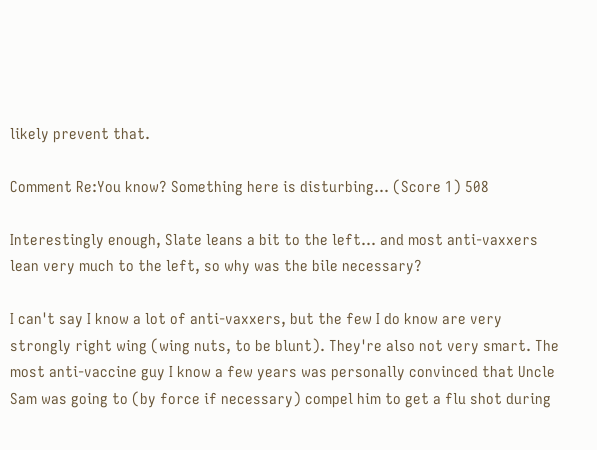likely prevent that.

Comment Re:You know? Something here is disturbing... (Score 1) 508

Interestingly enough, Slate leans a bit to the left... and most anti-vaxxers lean very much to the left, so why was the bile necessary?

I can't say I know a lot of anti-vaxxers, but the few I do know are very strongly right wing (wing nuts, to be blunt). They're also not very smart. The most anti-vaccine guy I know a few years was personally convinced that Uncle Sam was going to (by force if necessary) compel him to get a flu shot during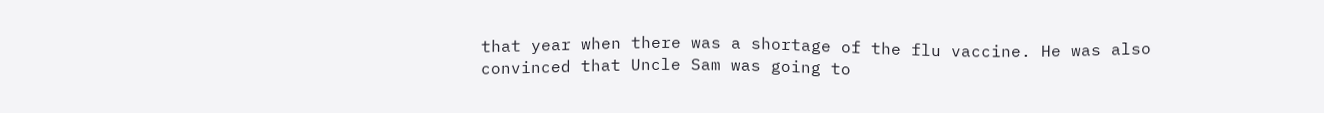that year when there was a shortage of the flu vaccine. He was also convinced that Uncle Sam was going to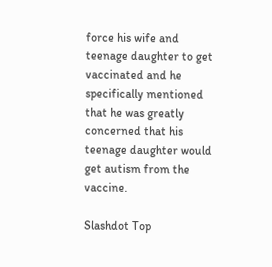force his wife and teenage daughter to get vaccinated and he specifically mentioned that he was greatly concerned that his teenage daughter would get autism from the vaccine.

Slashdot Top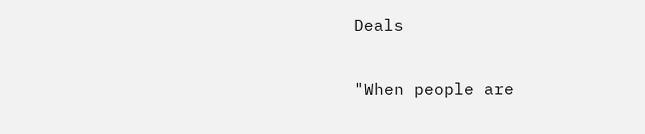Deals

"When people are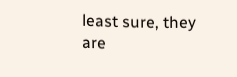least sure, they are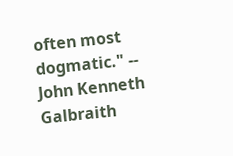often most dogmatic." -- John Kenneth Galbraith